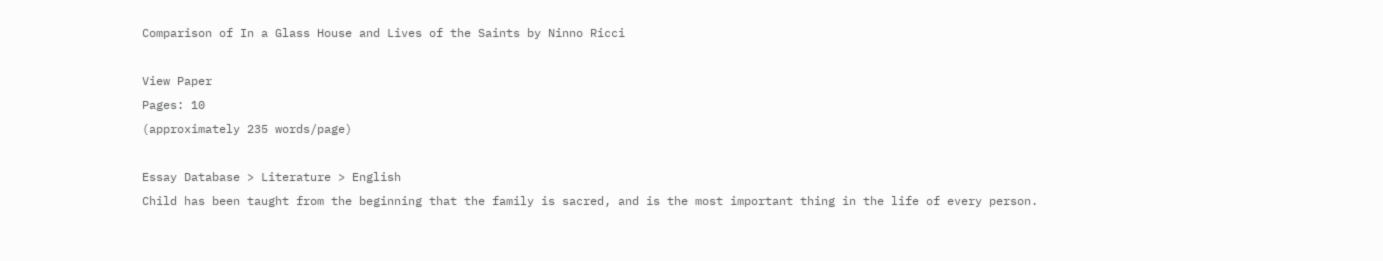Comparison of In a Glass House and Lives of the Saints by Ninno Ricci

View Paper
Pages: 10
(approximately 235 words/page)

Essay Database > Literature > English
Child has been taught from the beginning that the family is sacred, and is the most important thing in the life of every person.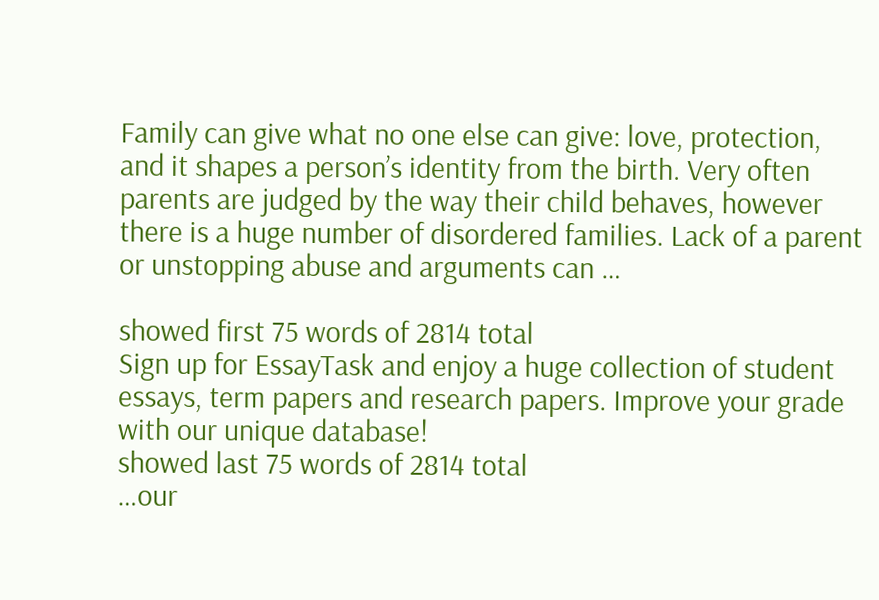Family can give what no one else can give: love, protection, and it shapes a person’s identity from the birth. Very often parents are judged by the way their child behaves, however there is a huge number of disordered families. Lack of a parent or unstopping abuse and arguments can …

showed first 75 words of 2814 total
Sign up for EssayTask and enjoy a huge collection of student essays, term papers and research papers. Improve your grade with our unique database!
showed last 75 words of 2814 total
…our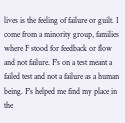lives is the feeling of failure or guilt. I come from a minority group, families where F stood for feedback or flow and not failure. F's on a test meant a failed test and not a failure as a human being. F's helped me find my place in the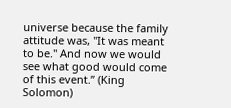universe because the family attitude was, "It was meant to be." And now we would see what good would come of this event.” (King Solomon)